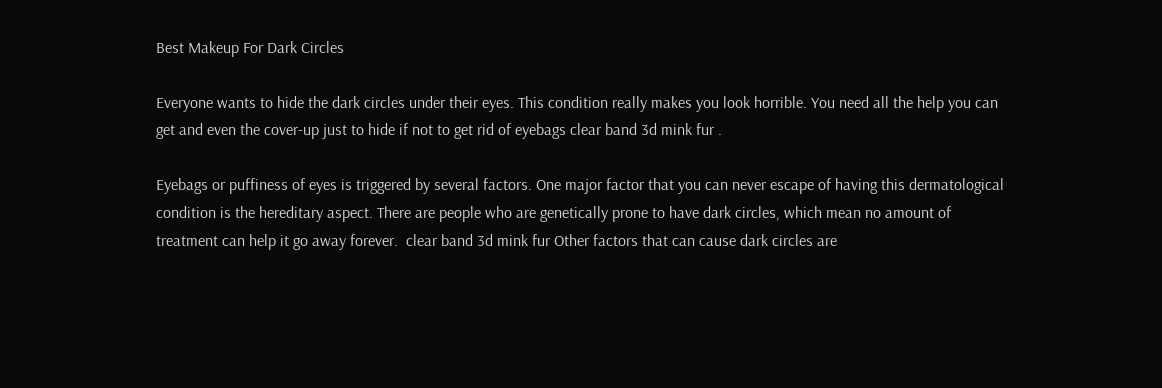Best Makeup For Dark Circles

Everyone wants to hide the dark circles under their eyes. This condition really makes you look horrible. You need all the help you can get and even the cover-up just to hide if not to get rid of eyebags clear band 3d mink fur .

Eyebags or puffiness of eyes is triggered by several factors. One major factor that you can never escape of having this dermatological condition is the hereditary aspect. There are people who are genetically prone to have dark circles, which mean no amount of treatment can help it go away forever.  clear band 3d mink fur Other factors that can cause dark circles are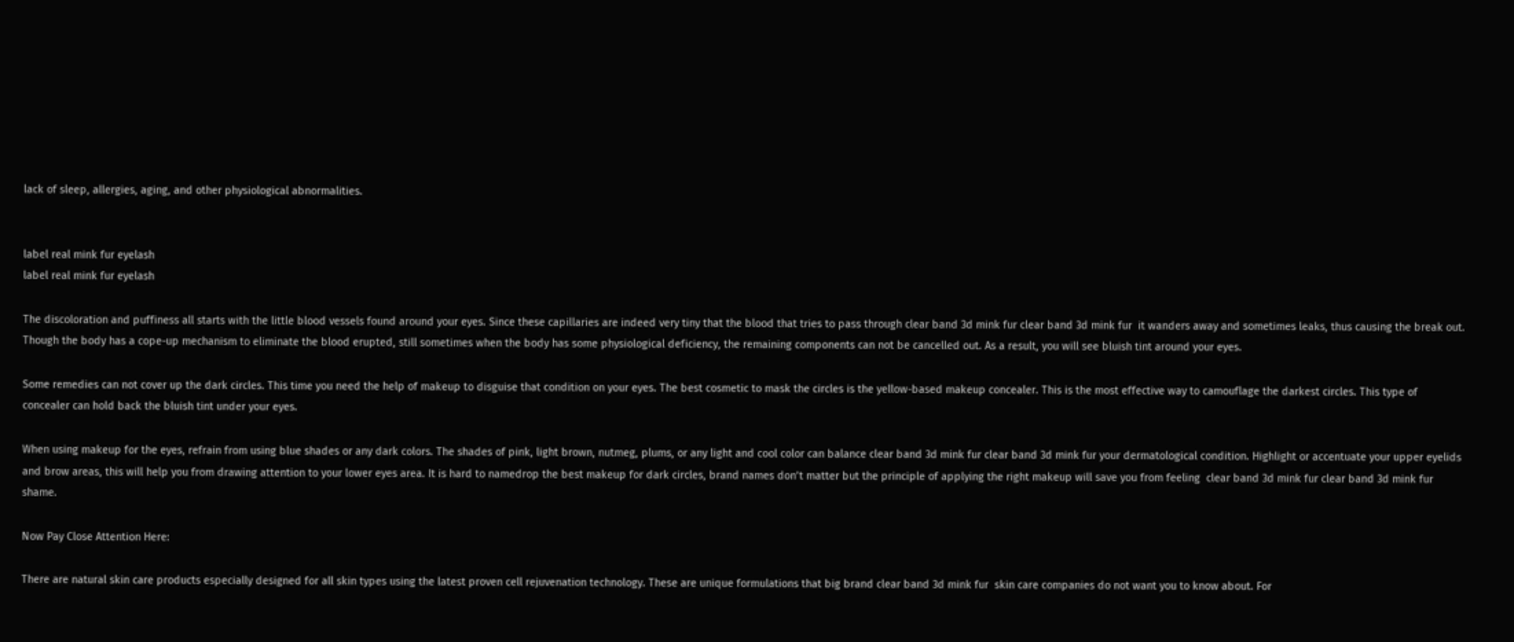lack of sleep, allergies, aging, and other physiological abnormalities.


label real mink fur eyelash
label real mink fur eyelash

The discoloration and puffiness all starts with the little blood vessels found around your eyes. Since these capillaries are indeed very tiny that the blood that tries to pass through clear band 3d mink fur clear band 3d mink fur  it wanders away and sometimes leaks, thus causing the break out. Though the body has a cope-up mechanism to eliminate the blood erupted, still sometimes when the body has some physiological deficiency, the remaining components can not be cancelled out. As a result, you will see bluish tint around your eyes.

Some remedies can not cover up the dark circles. This time you need the help of makeup to disguise that condition on your eyes. The best cosmetic to mask the circles is the yellow-based makeup concealer. This is the most effective way to camouflage the darkest circles. This type of concealer can hold back the bluish tint under your eyes.

When using makeup for the eyes, refrain from using blue shades or any dark colors. The shades of pink, light brown, nutmeg, plums, or any light and cool color can balance clear band 3d mink fur clear band 3d mink fur your dermatological condition. Highlight or accentuate your upper eyelids and brow areas, this will help you from drawing attention to your lower eyes area. It is hard to namedrop the best makeup for dark circles, brand names don’t matter but the principle of applying the right makeup will save you from feeling  clear band 3d mink fur clear band 3d mink fur shame.

Now Pay Close Attention Here:

There are natural skin care products especially designed for all skin types using the latest proven cell rejuvenation technology. These are unique formulations that big brand clear band 3d mink fur  skin care companies do not want you to know about. For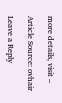more details, visit –

Article Source: ovhair

Leave a Reply